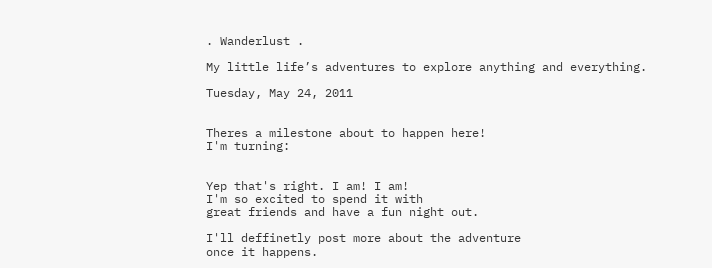. Wanderlust .

My little life’s adventures to explore anything and everything.

Tuesday, May 24, 2011


Theres a milestone about to happen here!
I'm turning:


Yep that's right. I am! I am!
I'm so excited to spend it with
great friends and have a fun night out.

I'll deffinetly post more about the adventure
once it happens.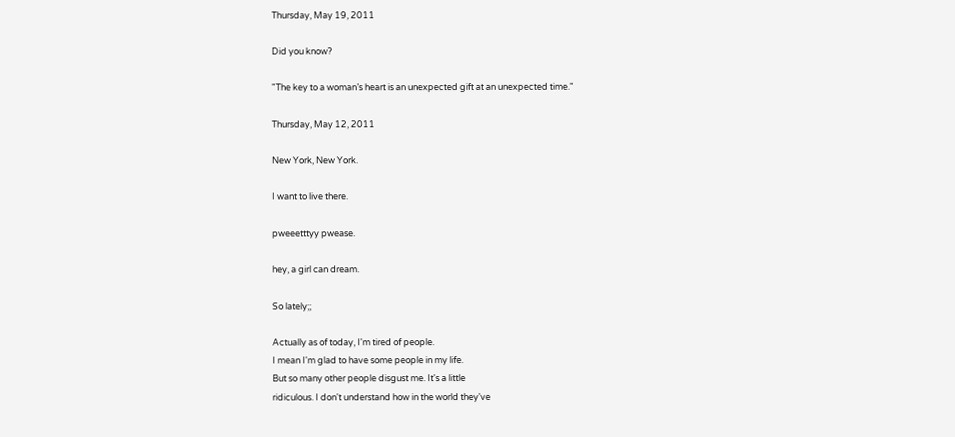Thursday, May 19, 2011

Did you know?

"The key to a woman’s heart is an unexpected gift at an unexpected time."

Thursday, May 12, 2011

New York, New York.

I want to live there.

pweeetttyy pwease.

hey, a girl can dream.

So lately;;

Actually as of today, I'm tired of people.
I mean I'm glad to have some people in my life.
But so many other people disgust me. It's a little
ridiculous. I don't understand how in the world they've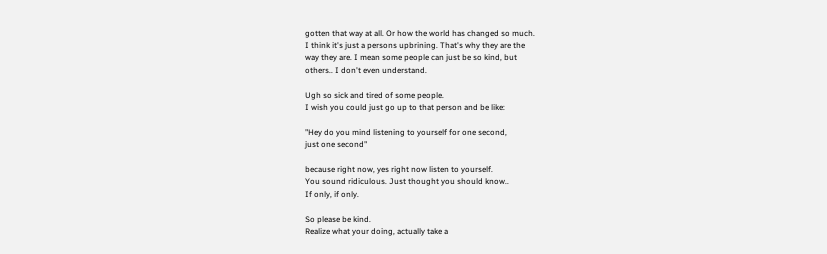gotten that way at all. Or how the world has changed so much.
I think it's just a persons upbrining. That's why they are the
way they are. I mean some people can just be so kind, but
others.. I don't even understand.

Ugh so sick and tired of some people.
I wish you could just go up to that person and be like:

"Hey do you mind listening to yourself for one second,
just one second"

because right now, yes right now listen to yourself.
You sound ridiculous. Just thought you should know..
If only, if only.

So please be kind.
Realize what your doing, actually take a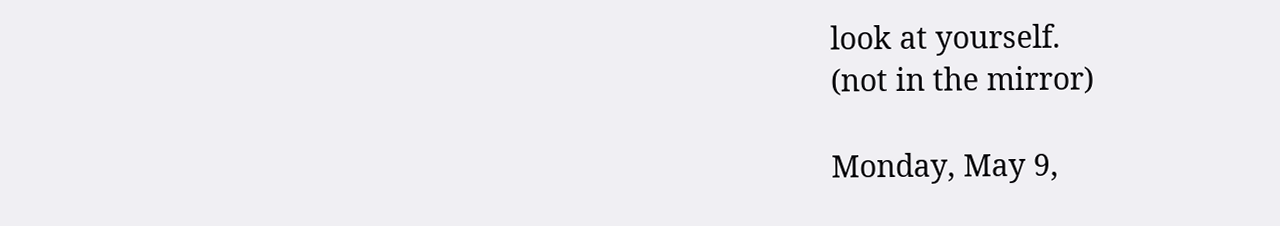look at yourself.
(not in the mirror)

Monday, May 9,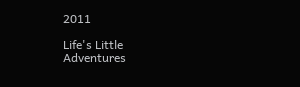2011

Life's Little Adventures